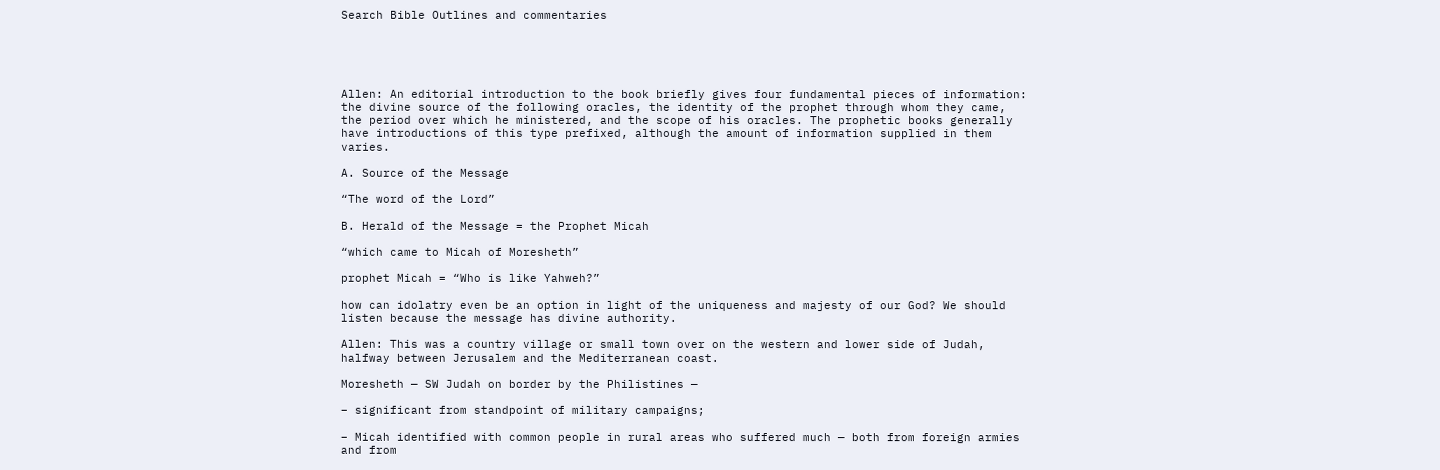Search Bible Outlines and commentaries





Allen: An editorial introduction to the book briefly gives four fundamental pieces of information: the divine source of the following oracles, the identity of the prophet through whom they came, the period over which he ministered, and the scope of his oracles. The prophetic books generally have introductions of this type prefixed, although the amount of information supplied in them varies.

A. Source of the Message

“The word of the Lord”

B. Herald of the Message = the Prophet Micah

“which came to Micah of Moresheth”

prophet Micah = “Who is like Yahweh?”

how can idolatry even be an option in light of the uniqueness and majesty of our God? We should listen because the message has divine authority.

Allen: This was a country village or small town over on the western and lower side of Judah, halfway between Jerusalem and the Mediterranean coast.

Moresheth — SW Judah on border by the Philistines —

– significant from standpoint of military campaigns;

– Micah identified with common people in rural areas who suffered much — both from foreign armies and from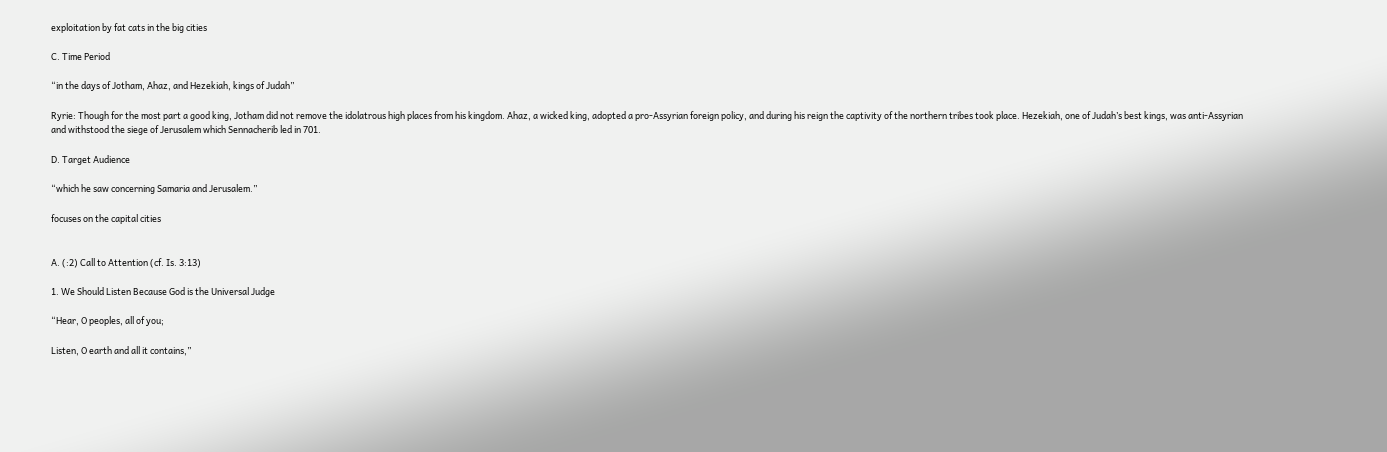exploitation by fat cats in the big cities

C. Time Period

“in the days of Jotham, Ahaz, and Hezekiah, kings of Judah”

Ryrie: Though for the most part a good king, Jotham did not remove the idolatrous high places from his kingdom. Ahaz, a wicked king, adopted a pro-Assyrian foreign policy, and during his reign the captivity of the northern tribes took place. Hezekiah, one of Judah’s best kings, was anti-Assyrian and withstood the siege of Jerusalem which Sennacherib led in 701.

D. Target Audience

“which he saw concerning Samaria and Jerusalem.”

focuses on the capital cities


A. (:2) Call to Attention (cf. Is. 3:13)

1. We Should Listen Because God is the Universal Judge

“Hear, O peoples, all of you;

Listen, O earth and all it contains,”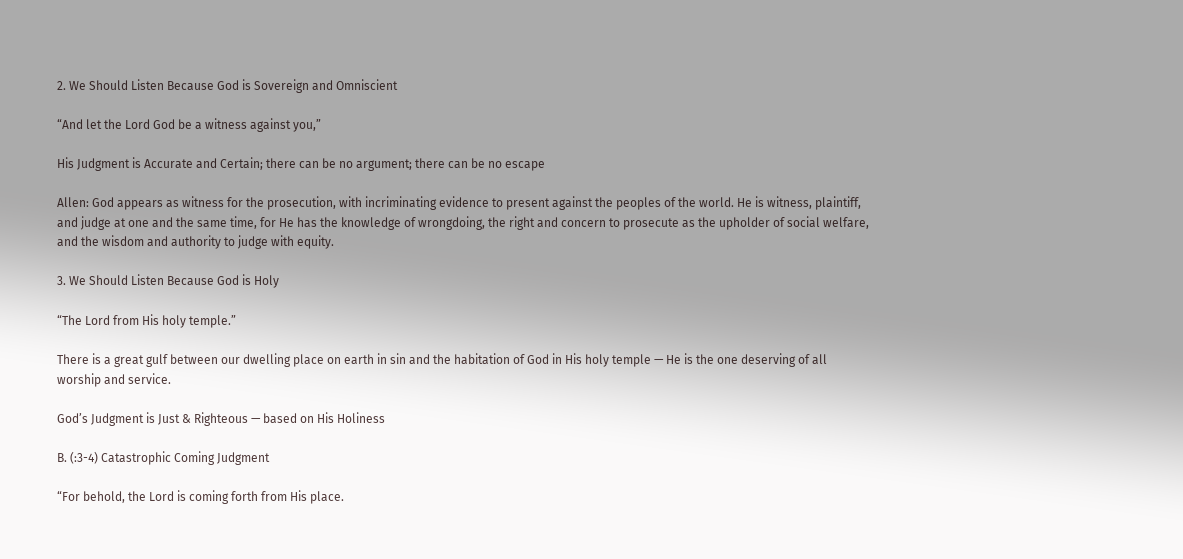2. We Should Listen Because God is Sovereign and Omniscient

“And let the Lord God be a witness against you,”

His Judgment is Accurate and Certain; there can be no argument; there can be no escape

Allen: God appears as witness for the prosecution, with incriminating evidence to present against the peoples of the world. He is witness, plaintiff, and judge at one and the same time, for He has the knowledge of wrongdoing, the right and concern to prosecute as the upholder of social welfare, and the wisdom and authority to judge with equity.

3. We Should Listen Because God is Holy

“The Lord from His holy temple.”

There is a great gulf between our dwelling place on earth in sin and the habitation of God in His holy temple — He is the one deserving of all worship and service.

God’s Judgment is Just & Righteous — based on His Holiness

B. (:3-4) Catastrophic Coming Judgment

“For behold, the Lord is coming forth from His place.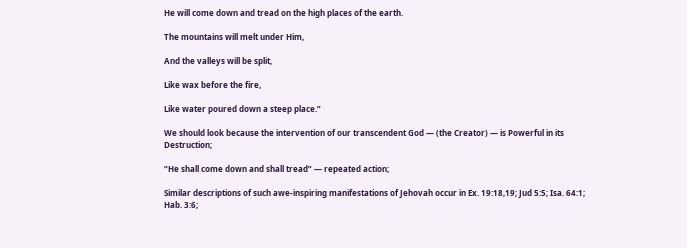He will come down and tread on the high places of the earth.

The mountains will melt under Him,

And the valleys will be split,

Like wax before the fire,

Like water poured down a steep place.”

We should look because the intervention of our transcendent God — (the Creator) — is Powerful in its Destruction;

“He shall come down and shall tread” — repeated action;

Similar descriptions of such awe-inspiring manifestations of Jehovah occur in Ex. 19:18,19; Jud 5:5; Isa. 64:1; Hab. 3:6;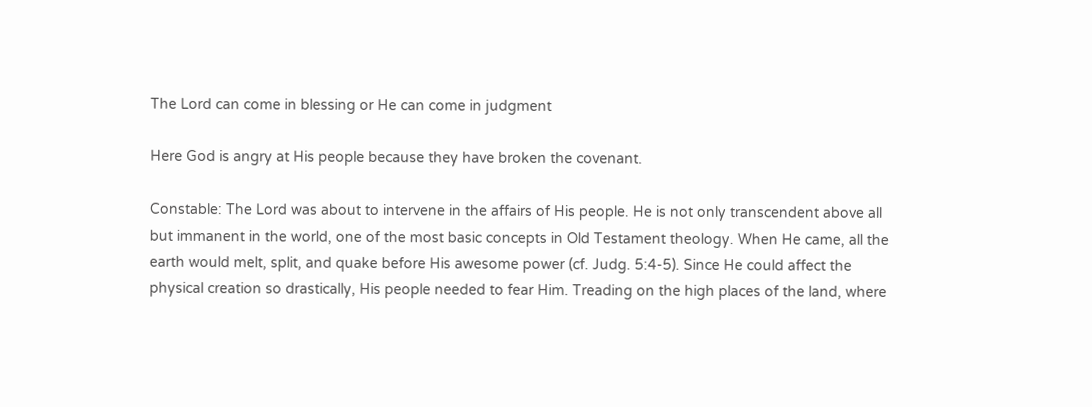The Lord can come in blessing or He can come in judgment

Here God is angry at His people because they have broken the covenant.

Constable: The Lord was about to intervene in the affairs of His people. He is not only transcendent above all but immanent in the world, one of the most basic concepts in Old Testament theology. When He came, all the earth would melt, split, and quake before His awesome power (cf. Judg. 5:4-5). Since He could affect the physical creation so drastically, His people needed to fear Him. Treading on the high places of the land, where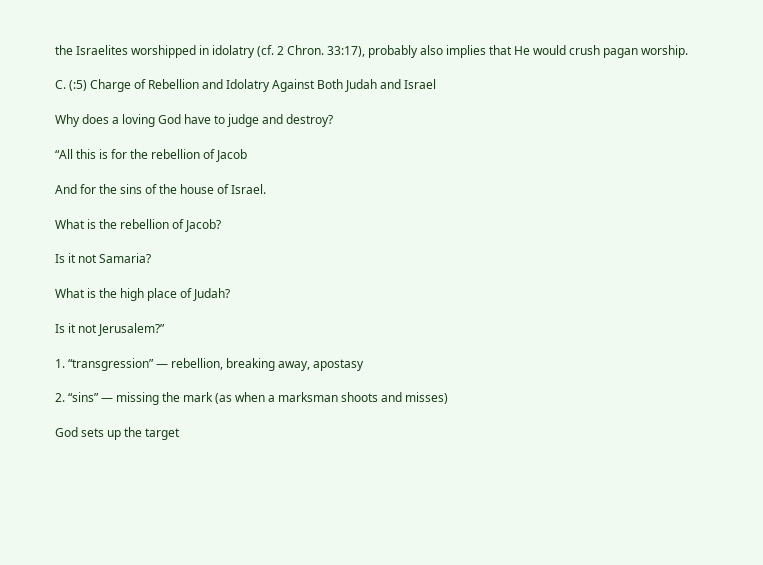the Israelites worshipped in idolatry (cf. 2 Chron. 33:17), probably also implies that He would crush pagan worship.

C. (:5) Charge of Rebellion and Idolatry Against Both Judah and Israel

Why does a loving God have to judge and destroy?

“All this is for the rebellion of Jacob

And for the sins of the house of Israel.

What is the rebellion of Jacob?

Is it not Samaria?

What is the high place of Judah?

Is it not Jerusalem?”

1. “transgression” — rebellion, breaking away, apostasy

2. “sins” — missing the mark (as when a marksman shoots and misses)

God sets up the target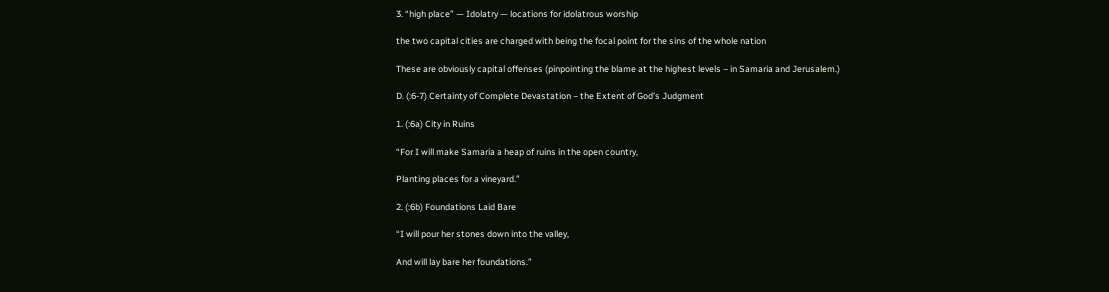3. “high place” — Idolatry — locations for idolatrous worship

the two capital cities are charged with being the focal point for the sins of the whole nation

These are obviously capital offenses (pinpointing the blame at the highest levels – in Samaria and Jerusalem.)

D. (:6-7) Certainty of Complete Devastation – the Extent of God’s Judgment

1. (:6a) City in Ruins

“For I will make Samaria a heap of ruins in the open country,

Planting places for a vineyard.”

2. (:6b) Foundations Laid Bare

“I will pour her stones down into the valley,

And will lay bare her foundations.”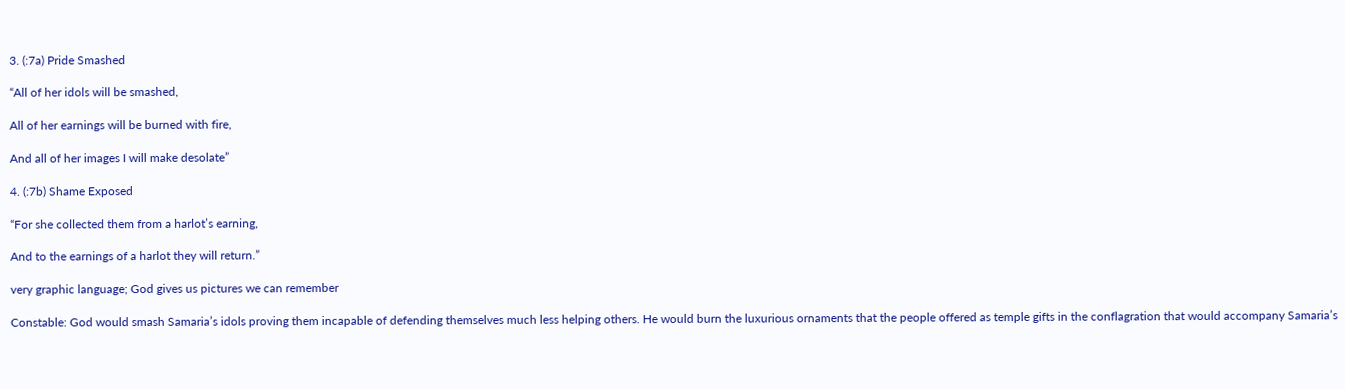3. (:7a) Pride Smashed

“All of her idols will be smashed,

All of her earnings will be burned with fire,

And all of her images I will make desolate”

4. (:7b) Shame Exposed

“For she collected them from a harlot’s earning,

And to the earnings of a harlot they will return.”

very graphic language; God gives us pictures we can remember

Constable: God would smash Samaria’s idols proving them incapable of defending themselves much less helping others. He would burn the luxurious ornaments that the people offered as temple gifts in the conflagration that would accompany Samaria’s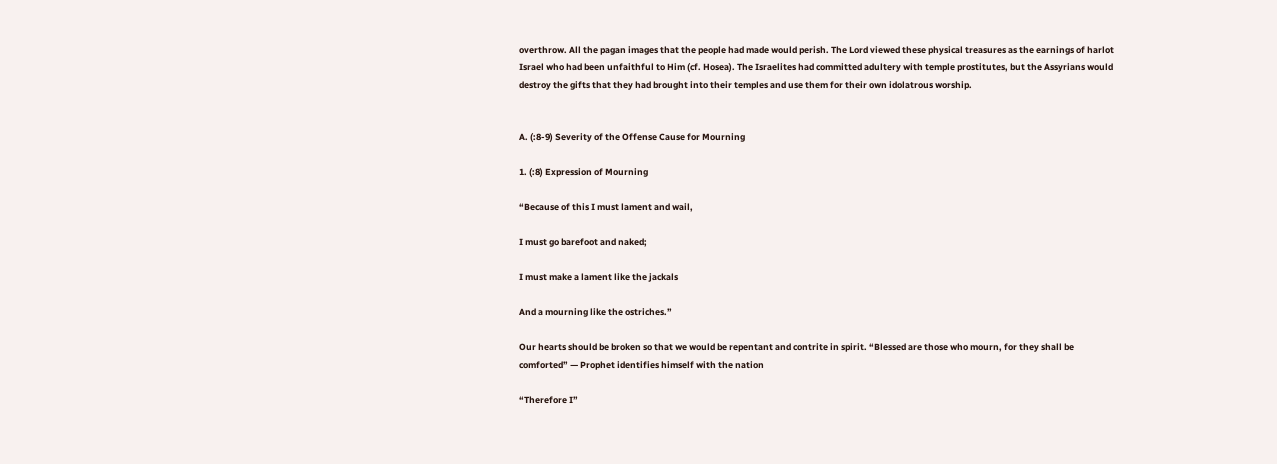overthrow. All the pagan images that the people had made would perish. The Lord viewed these physical treasures as the earnings of harlot Israel who had been unfaithful to Him (cf. Hosea). The Israelites had committed adultery with temple prostitutes, but the Assyrians would destroy the gifts that they had brought into their temples and use them for their own idolatrous worship.


A. (:8-9) Severity of the Offense Cause for Mourning

1. (:8) Expression of Mourning

“Because of this I must lament and wail,

I must go barefoot and naked;

I must make a lament like the jackals

And a mourning like the ostriches.”

Our hearts should be broken so that we would be repentant and contrite in spirit. “Blessed are those who mourn, for they shall be comforted” — Prophet identifies himself with the nation

“Therefore I”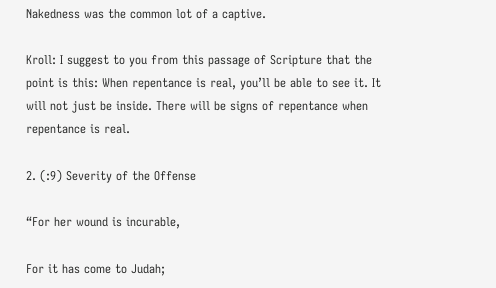Nakedness was the common lot of a captive.

Kroll: I suggest to you from this passage of Scripture that the point is this: When repentance is real, you’ll be able to see it. It will not just be inside. There will be signs of repentance when repentance is real.

2. (:9) Severity of the Offense

“For her wound is incurable,

For it has come to Judah;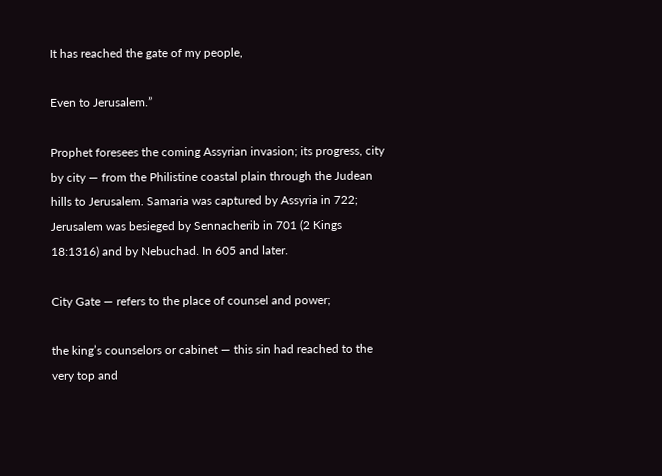It has reached the gate of my people,

Even to Jerusalem.”

Prophet foresees the coming Assyrian invasion; its progress, city by city — from the Philistine coastal plain through the Judean hills to Jerusalem. Samaria was captured by Assyria in 722; Jerusalem was besieged by Sennacherib in 701 (2 Kings 18:1316) and by Nebuchad. In 605 and later.

City Gate — refers to the place of counsel and power;

the king’s counselors or cabinet — this sin had reached to the very top and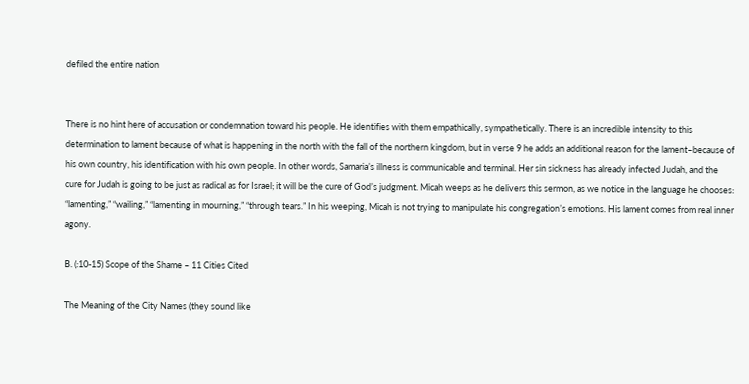defiled the entire nation


There is no hint here of accusation or condemnation toward his people. He identifies with them empathically, sympathetically. There is an incredible intensity to this determination to lament because of what is happening in the north with the fall of the northern kingdom, but in verse 9 he adds an additional reason for the lament–because of his own country, his identification with his own people. In other words, Samaria’s illness is communicable and terminal. Her sin sickness has already infected Judah, and the cure for Judah is going to be just as radical as for Israel; it will be the cure of God’s judgment. Micah weeps as he delivers this sermon, as we notice in the language he chooses: “lamenting,” “wailing,” “lamenting in mourning,” “through tears.” In his weeping, Micah is not trying to manipulate his congregation’s emotions. His lament comes from real inner agony.

B. (:10-15) Scope of the Shame – 11 Cities Cited

The Meaning of the City Names (they sound like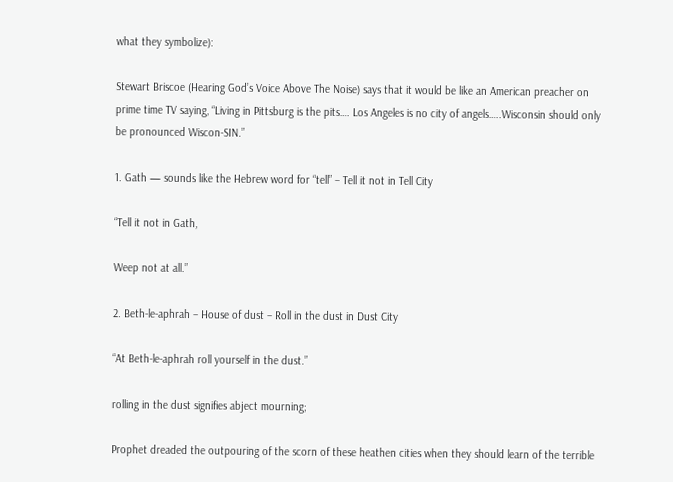what they symbolize):

Stewart Briscoe (Hearing God’s Voice Above The Noise) says that it would be like an American preacher on prime time TV saying, “Living in Pittsburg is the pits…. Los Angeles is no city of angels…..Wisconsin should only be pronounced Wiscon-SIN.”

1. Gath — sounds like the Hebrew word for “tell” – Tell it not in Tell City

“Tell it not in Gath,

Weep not at all.”

2. Beth-le-aphrah – House of dust – Roll in the dust in Dust City

“At Beth-le-aphrah roll yourself in the dust.”

rolling in the dust signifies abject mourning;

Prophet dreaded the outpouring of the scorn of these heathen cities when they should learn of the terrible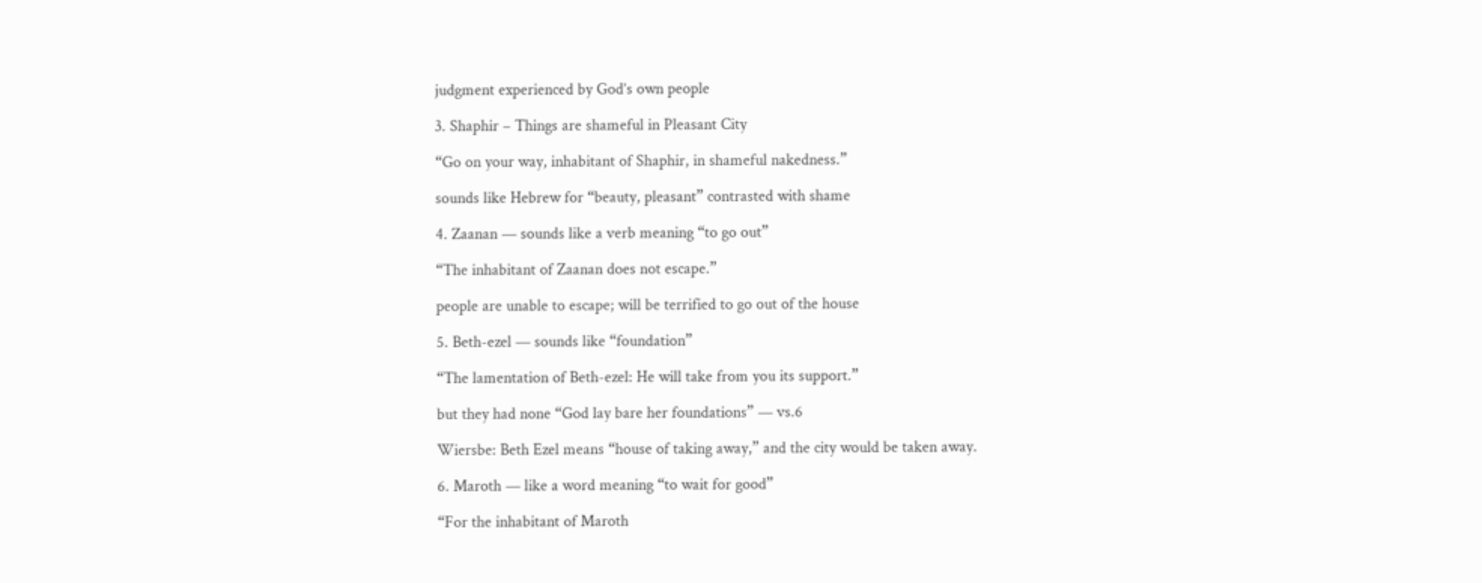judgment experienced by God’s own people

3. Shaphir – Things are shameful in Pleasant City

“Go on your way, inhabitant of Shaphir, in shameful nakedness.”

sounds like Hebrew for “beauty, pleasant” contrasted with shame

4. Zaanan — sounds like a verb meaning “to go out”

“The inhabitant of Zaanan does not escape.”

people are unable to escape; will be terrified to go out of the house

5. Beth-ezel — sounds like “foundation”

“The lamentation of Beth-ezel: He will take from you its support.”

but they had none “God lay bare her foundations” — vs.6

Wiersbe: Beth Ezel means “house of taking away,” and the city would be taken away.

6. Maroth — like a word meaning “to wait for good”

“For the inhabitant of Maroth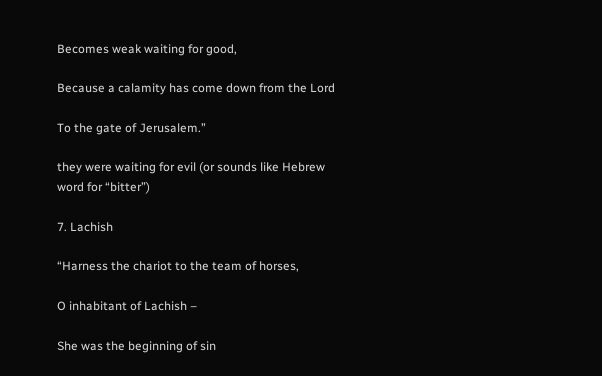Becomes weak waiting for good,

Because a calamity has come down from the Lord

To the gate of Jerusalem.”

they were waiting for evil (or sounds like Hebrew word for “bitter”)

7. Lachish

“Harness the chariot to the team of horses,

O inhabitant of Lachish –

She was the beginning of sin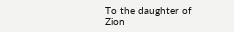To the daughter of Zion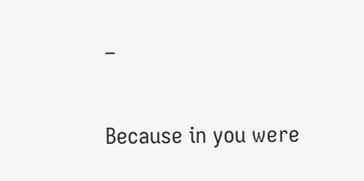–

Because in you were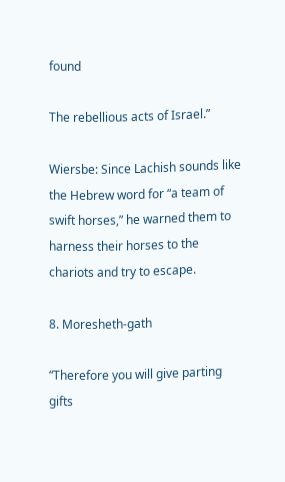found

The rebellious acts of Israel.”

Wiersbe: Since Lachish sounds like the Hebrew word for “a team of swift horses,” he warned them to harness their horses to the chariots and try to escape.

8. Moresheth-gath

“Therefore you will give parting gifts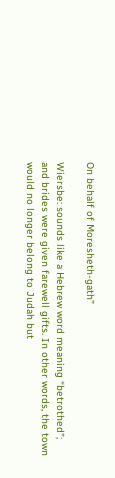On behalf of Moresheth-gath”

Wiersbe: sounds like a Hebrew word meaning “betrothed”; and brides were given farewell gifts. In other words, the town would no longer belong to Judah but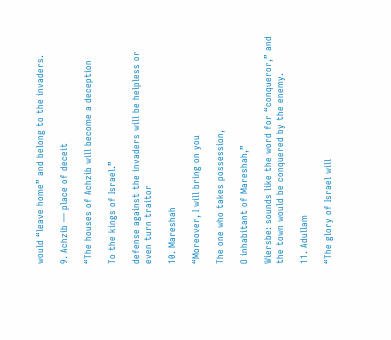would “leave home” and belong to the invaders.

9. Achzib — place of deceit

“The houses of Achzib will become a deception

To the kings of Israel.”

defense against the invaders will be helpless or even turn traitor

10. Mareshah

“Moreover, I will bring on you

The one who takes possession,

O inhabitant of Mareshah,”

Wiersbe: sounds like the word for “conqueror,” and the town would be conquered by the enemy.

11. Adullam

“The glory of Israel will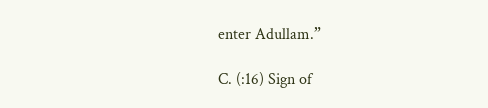enter Adullam.”

C. (:16) Sign of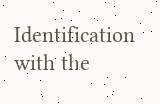Identification with the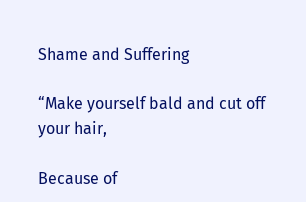Shame and Suffering

“Make yourself bald and cut off your hair,

Because of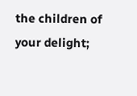the children of your delight;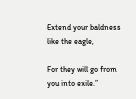Extend your baldness like the eagle,

For they will go from you into exile.”